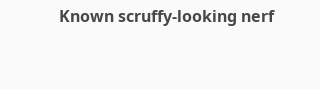Known scruffy-looking nerf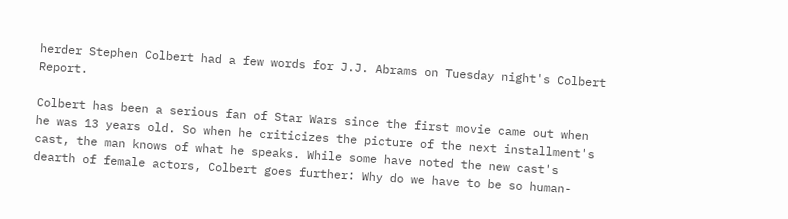herder Stephen Colbert had a few words for J.J. Abrams on Tuesday night's Colbert Report.

Colbert has been a serious fan of Star Wars since the first movie came out when he was 13 years old. So when he criticizes the picture of the next installment's cast, the man knows of what he speaks. While some have noted the new cast's dearth of female actors, Colbert goes further: Why do we have to be so human-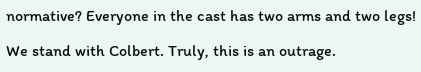normative? Everyone in the cast has two arms and two legs!

We stand with Colbert. Truly, this is an outrage.